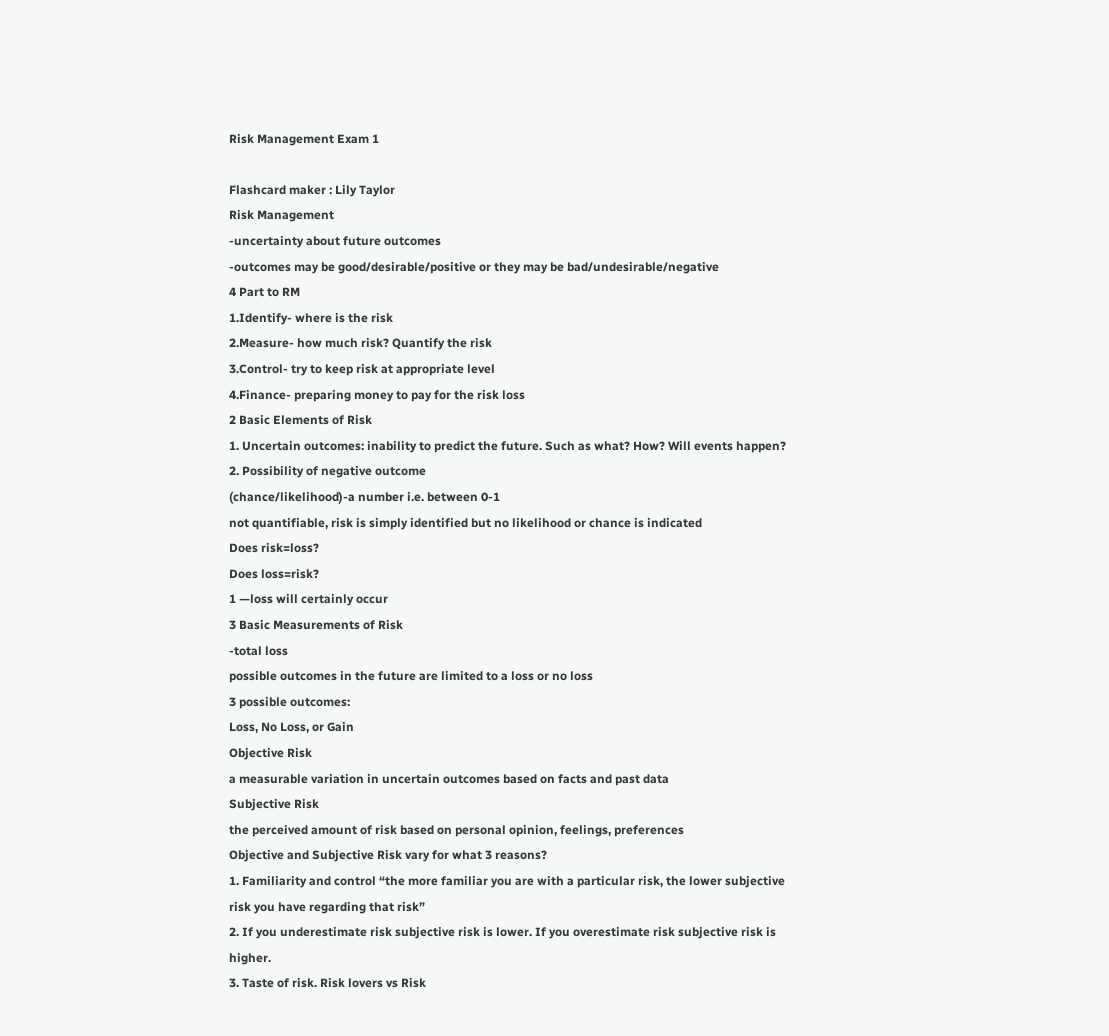Risk Management Exam 1

Flashcard maker : Lily Taylor
Risk Management
-uncertainty about future outcomes
-outcomes may be good/desirable/positive or they may be bad/undesirable/negative
4 Part to RM
1.Identify- where is the risk
2.Measure- how much risk? Quantify the risk
3.Control- try to keep risk at appropriate level
4.Finance- preparing money to pay for the risk loss
2 Basic Elements of Risk
1. Uncertain outcomes: inability to predict the future. Such as what? How? Will events happen?
2. Possibility of negative outcome
(chance/likelihood)-a number i.e. between 0-1
not quantifiable, risk is simply identified but no likelihood or chance is indicated
Does risk=loss?
Does loss=risk?
1 —loss will certainly occur
3 Basic Measurements of Risk
-total loss
possible outcomes in the future are limited to a loss or no loss
3 possible outcomes:
Loss, No Loss, or Gain
Objective Risk
a measurable variation in uncertain outcomes based on facts and past data
Subjective Risk
the perceived amount of risk based on personal opinion, feelings, preferences
Objective and Subjective Risk vary for what 3 reasons?
1. Familiarity and control “the more familiar you are with a particular risk, the lower subjective risk you have regarding that risk”
2. If you underestimate risk subjective risk is lower. If you overestimate risk subjective risk is higher.
3. Taste of risk. Risk lovers vs Risk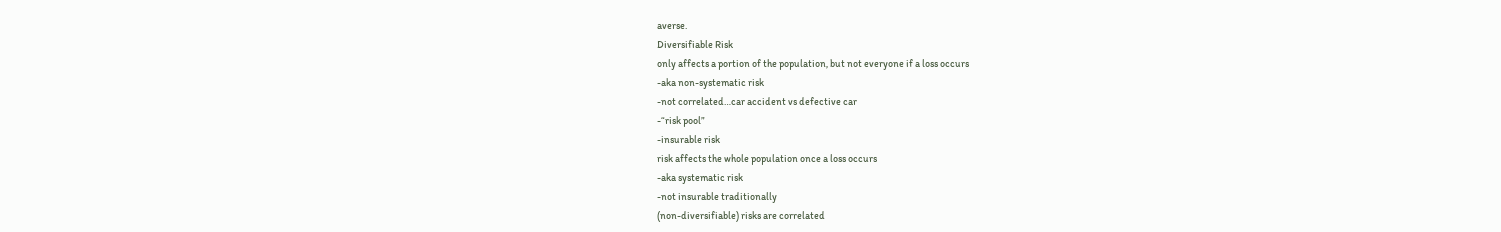averse.
Diversifiable Risk
only affects a portion of the population, but not everyone if a loss occurs
-aka non-systematic risk
-not correlated…car accident vs defective car
-“risk pool”
-insurable risk
risk affects the whole population once a loss occurs
-aka systematic risk
-not insurable traditionally
(non-diversifiable) risks are correlated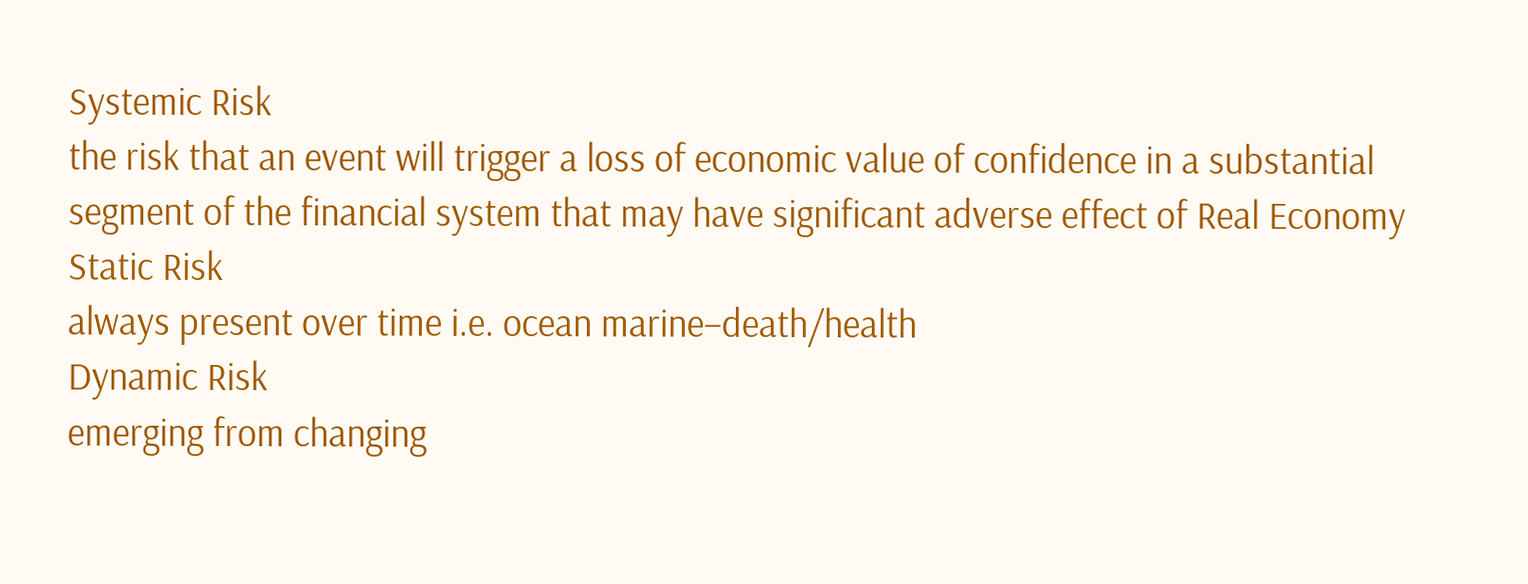Systemic Risk
the risk that an event will trigger a loss of economic value of confidence in a substantial segment of the financial system that may have significant adverse effect of Real Economy
Static Risk
always present over time i.e. ocean marine–death/health
Dynamic Risk
emerging from changing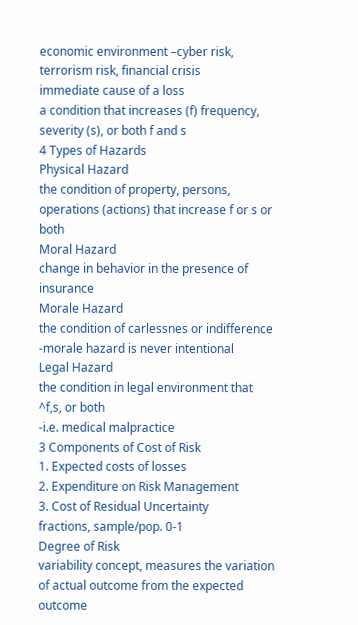economic environment –cyber risk, terrorism risk, financial crisis
immediate cause of a loss
a condition that increases (f) frequency, severity (s), or both f and s
4 Types of Hazards
Physical Hazard
the condition of property, persons, operations (actions) that increase f or s or both
Moral Hazard
change in behavior in the presence of insurance
Morale Hazard
the condition of carlessnes or indifference
-morale hazard is never intentional
Legal Hazard
the condition in legal environment that ^f,s, or both
-i.e. medical malpractice
3 Components of Cost of Risk
1. Expected costs of losses
2. Expenditure on Risk Management
3. Cost of Residual Uncertainty
fractions, sample/pop. 0-1
Degree of Risk
variability concept, measures the variation of actual outcome from the expected outcome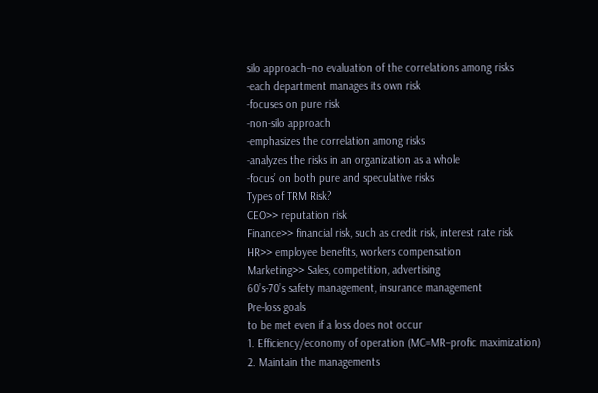silo approach–no evaluation of the correlations among risks
-each department manages its own risk
-focuses on pure risk
-non-silo approach
-emphasizes the correlation among risks
-analyzes the risks in an organization as a whole
-focus’ on both pure and speculative risks
Types of TRM Risk?
CEO>> reputation risk
Finance>> financial risk, such as credit risk, interest rate risk
HR>> employee benefits, workers compensation
Marketing>> Sales, competition, advertising
60’s-70’s safety management, insurance management
Pre-loss goals
to be met even if a loss does not occur
1. Efficiency/economy of operation (MC=MR–profic maximization)
2. Maintain the managements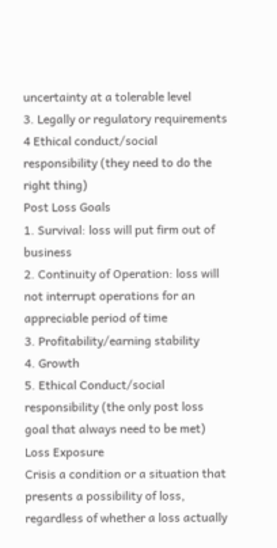uncertainty at a tolerable level
3. Legally or regulatory requirements
4 Ethical conduct/social responsibility (they need to do the right thing)
Post Loss Goals
1. Survival: loss will put firm out of business
2. Continuity of Operation: loss will not interrupt operations for an appreciable period of time
3. Profitability/earning stability
4. Growth
5. Ethical Conduct/social responsibility (the only post loss goal that always need to be met)
Loss Exposure
Crisis a condition or a situation that presents a possibility of loss, regardless of whether a loss actually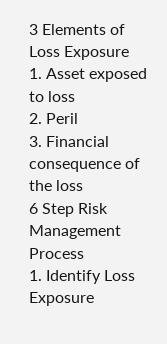3 Elements of Loss Exposure
1. Asset exposed to loss
2. Peril
3. Financial consequence of the loss
6 Step Risk Management Process
1. Identify Loss Exposure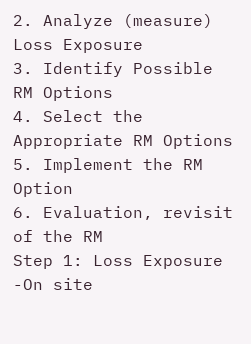2. Analyze (measure) Loss Exposure
3. Identify Possible RM Options
4. Select the Appropriate RM Options
5. Implement the RM Option
6. Evaluation, revisit of the RM
Step 1: Loss Exposure
-On site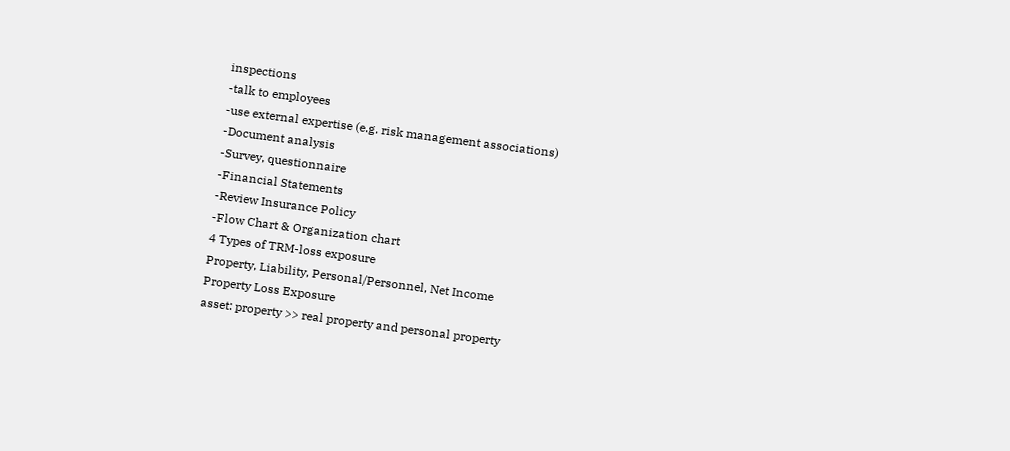inspections
-talk to employees
-use external expertise (e.g. risk management associations)
-Document analysis
-Survey, questionnaire
-Financial Statements
-Review Insurance Policy
-Flow Chart & Organization chart
4 Types of TRM-loss exposure
Property, Liability, Personal/Personnel, Net Income
Property Loss Exposure
asset: property >> real property and personal property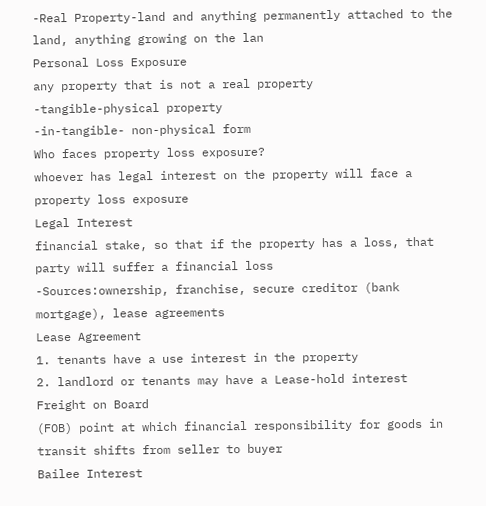-Real Property-land and anything permanently attached to the land, anything growing on the lan
Personal Loss Exposure
any property that is not a real property
-tangible-physical property
-in-tangible- non-physical form
Who faces property loss exposure?
whoever has legal interest on the property will face a property loss exposure
Legal Interest
financial stake, so that if the property has a loss, that party will suffer a financial loss
-Sources:ownership, franchise, secure creditor (bank mortgage), lease agreements
Lease Agreement
1. tenants have a use interest in the property
2. landlord or tenants may have a Lease-hold interest
Freight on Board
(FOB) point at which financial responsibility for goods in transit shifts from seller to buyer
Bailee Interest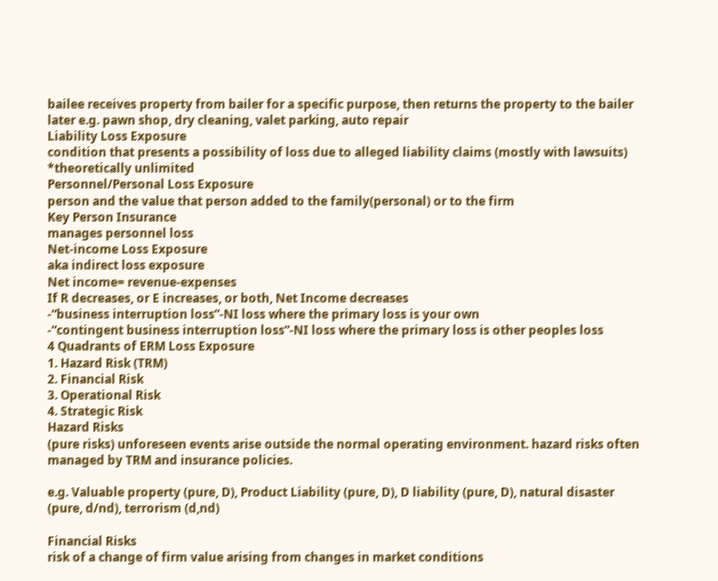bailee receives property from bailer for a specific purpose, then returns the property to the bailer later e.g. pawn shop, dry cleaning, valet parking, auto repair
Liability Loss Exposure
condition that presents a possibility of loss due to alleged liability claims (mostly with lawsuits)
*theoretically unlimited
Personnel/Personal Loss Exposure
person and the value that person added to the family(personal) or to the firm
Key Person Insurance
manages personnel loss
Net-income Loss Exposure
aka indirect loss exposure
Net income= revenue-expenses
If R decreases, or E increases, or both, Net Income decreases
-“business interruption loss”-NI loss where the primary loss is your own
-“contingent business interruption loss”-NI loss where the primary loss is other peoples loss
4 Quadrants of ERM Loss Exposure
1. Hazard Risk (TRM)
2. Financial Risk
3. Operational Risk
4. Strategic Risk
Hazard Risks
(pure risks) unforeseen events arise outside the normal operating environment. hazard risks often managed by TRM and insurance policies.

e.g. Valuable property (pure, D), Product Liability (pure, D), D liability (pure, D), natural disaster (pure, d/nd), terrorism (d,nd)

Financial Risks
risk of a change of firm value arising from changes in market conditions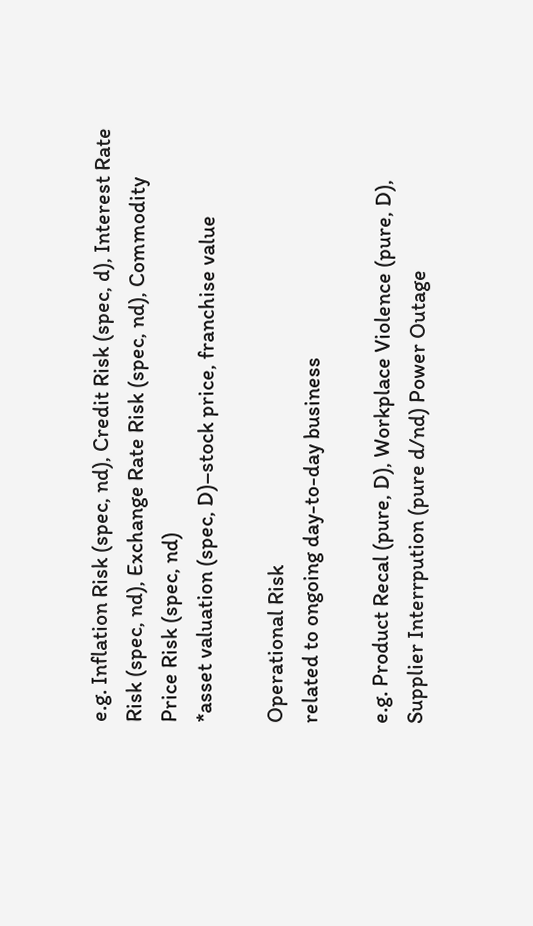e.g. Inflation Risk (spec, nd), Credit Risk (spec, d), Interest Rate Risk (spec, nd), Exchange Rate Risk (spec, nd), Commodity Price Risk (spec, nd)
*asset valuation (spec, D)–stock price, franchise value

Operational Risk
related to ongoing day-to-day business

e.g. Product Recal (pure, D), Workplace Violence (pure, D), Supplier Interrpution (pure d/nd) Power Outage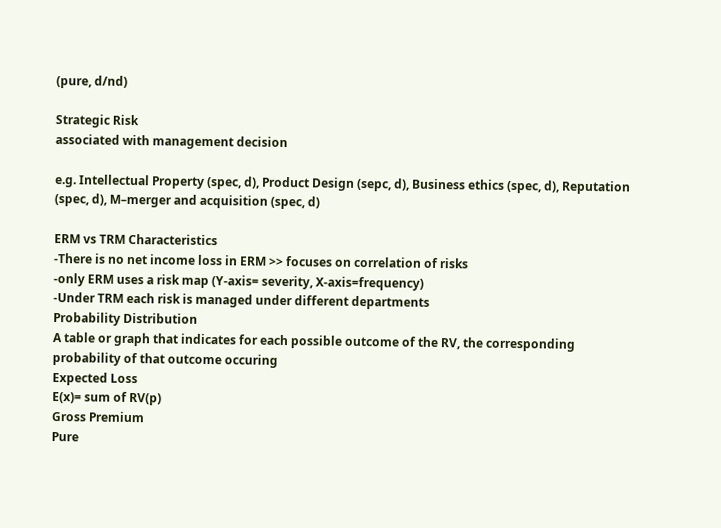(pure, d/nd)

Strategic Risk
associated with management decision

e.g. Intellectual Property (spec, d), Product Design (sepc, d), Business ethics (spec, d), Reputation (spec, d), M–merger and acquisition (spec, d)

ERM vs TRM Characteristics
-There is no net income loss in ERM >> focuses on correlation of risks
-only ERM uses a risk map (Y-axis= severity, X-axis=frequency)
-Under TRM each risk is managed under different departments
Probability Distribution
A table or graph that indicates for each possible outcome of the RV, the corresponding probability of that outcome occuring
Expected Loss
E(x)= sum of RV(p)
Gross Premium
Pure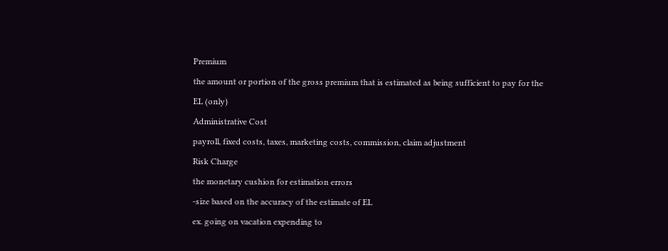Premium
the amount or portion of the gross premium that is estimated as being sufficient to pay for the EL (only)
Administrative Cost
payroll, fixed costs, taxes, marketing costs, commission, claim adjustment
Risk Charge
the monetary cushion for estimation errors
-size based on the accuracy of the estimate of EL
ex. going on vacation expending to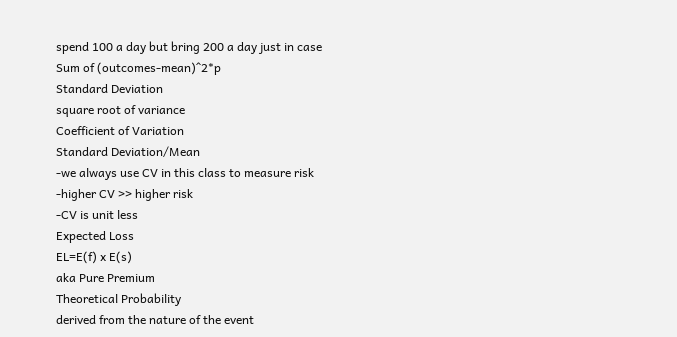spend 100 a day but bring 200 a day just in case
Sum of (outcomes-mean)^2*p
Standard Deviation
square root of variance
Coefficient of Variation
Standard Deviation/Mean
-we always use CV in this class to measure risk
-higher CV >> higher risk
-CV is unit less
Expected Loss
EL=E(f) x E(s)
aka Pure Premium
Theoretical Probability
derived from the nature of the event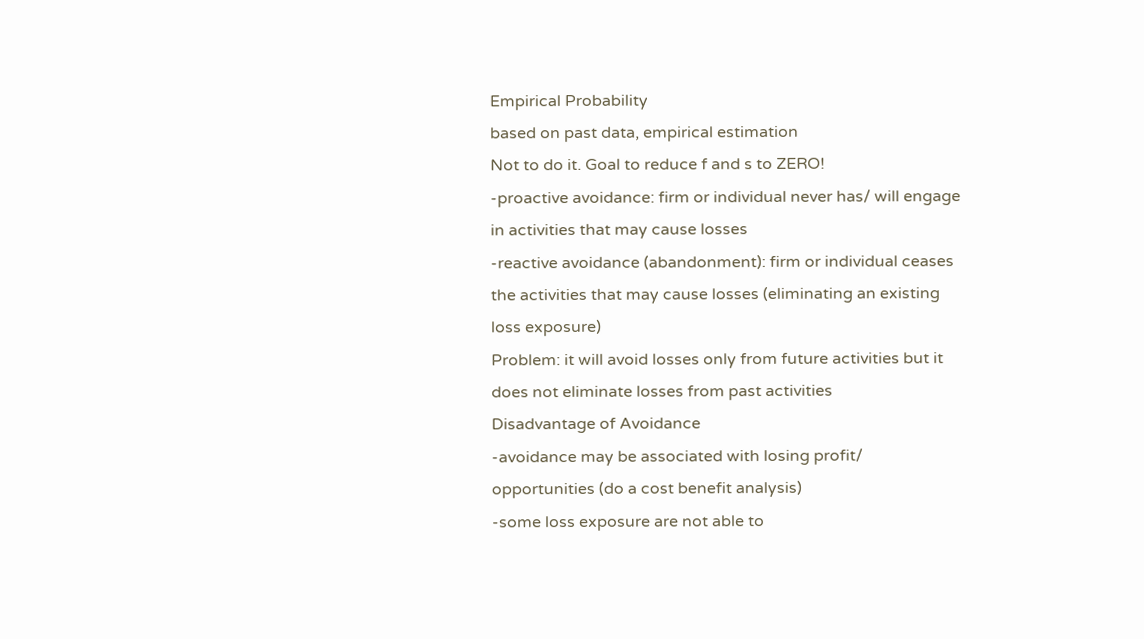Empirical Probability
based on past data, empirical estimation
Not to do it. Goal to reduce f and s to ZERO!
-proactive avoidance: firm or individual never has/ will engage in activities that may cause losses
-reactive avoidance (abandonment): firm or individual ceases the activities that may cause losses (eliminating an existing loss exposure)
Problem: it will avoid losses only from future activities but it does not eliminate losses from past activities
Disadvantage of Avoidance
-avoidance may be associated with losing profit/ opportunities (do a cost benefit analysis)
-some loss exposure are not able to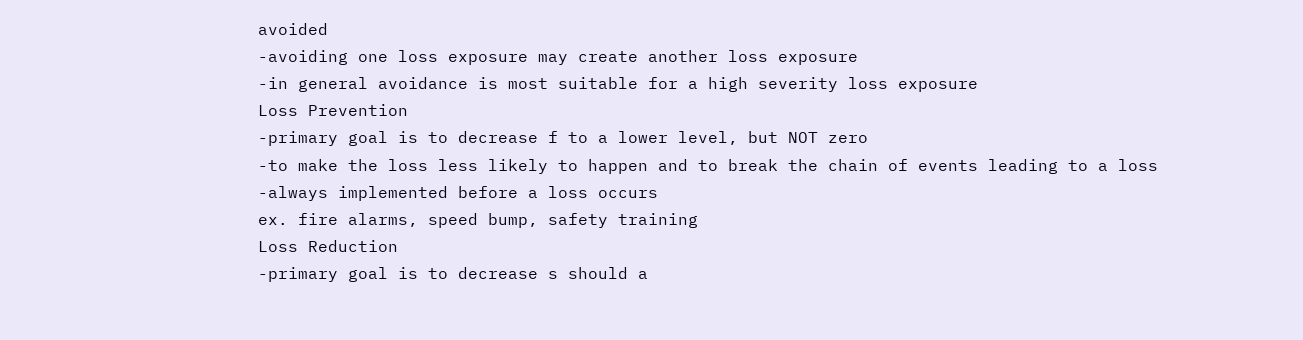avoided
-avoiding one loss exposure may create another loss exposure
-in general avoidance is most suitable for a high severity loss exposure
Loss Prevention
-primary goal is to decrease f to a lower level, but NOT zero
-to make the loss less likely to happen and to break the chain of events leading to a loss
-always implemented before a loss occurs
ex. fire alarms, speed bump, safety training
Loss Reduction
-primary goal is to decrease s should a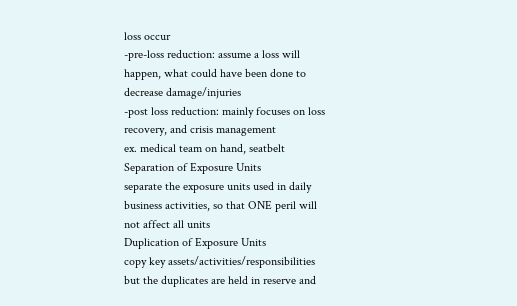loss occur
-pre-loss reduction: assume a loss will happen, what could have been done to decrease damage/injuries
-post loss reduction: mainly focuses on loss recovery, and crisis management
ex. medical team on hand, seatbelt
Separation of Exposure Units
separate the exposure units used in daily business activities, so that ONE peril will not affect all units
Duplication of Exposure Units
copy key assets/activities/responsibilities but the duplicates are held in reserve and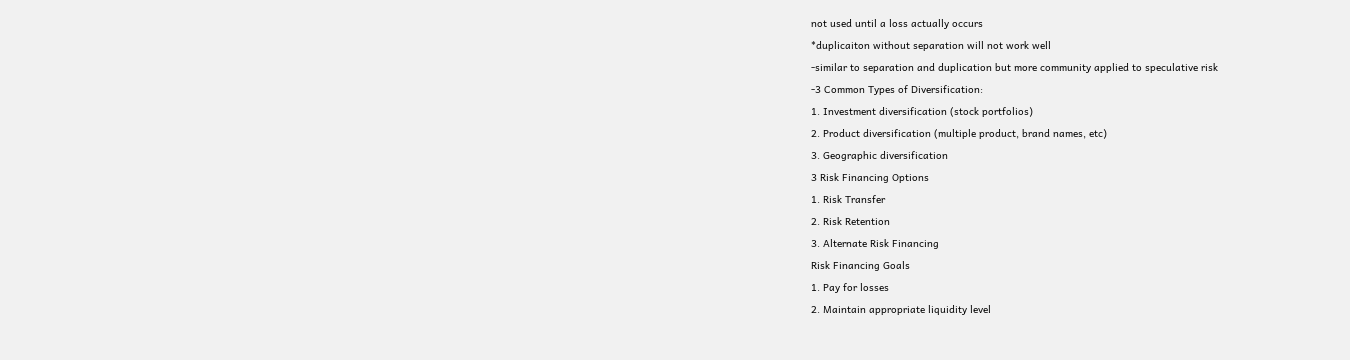not used until a loss actually occurs
*duplicaiton without separation will not work well
-similar to separation and duplication but more community applied to speculative risk
-3 Common Types of Diversification:
1. Investment diversification (stock portfolios)
2. Product diversification (multiple product, brand names, etc)
3. Geographic diversification
3 Risk Financing Options
1. Risk Transfer
2. Risk Retention
3. Alternate Risk Financing
Risk Financing Goals
1. Pay for losses
2. Maintain appropriate liquidity level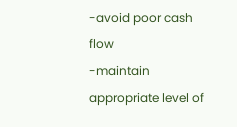-avoid poor cash flow
-maintain appropriate level of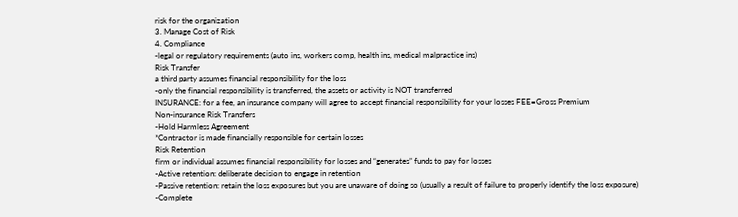risk for the organization
3. Manage Cost of Risk
4. Compliance
-legal or regulatory requirements (auto ins, workers comp, health ins, medical malpractice ins)
Risk Transfer
a third party assumes financial responsibility for the loss
-only the financial responsibility is transferred, the assets or activity is NOT transferred
INSURANCE: for a fee, an insurance company will agree to accept financial responsibility for your losses FEE=Gross Premium
Non-insurance Risk Transfers
-Hold Harmless Agreement
*Contractor is made financially responsible for certain losses
Risk Retention
firm or individual assumes financial responsibility for losses and “generates” funds to pay for losses
-Active retention: deliberate decision to engage in retention
-Passive retention: retain the loss exposures but you are unaware of doing so (usually a result of failure to properly identify the loss exposure)
-Complete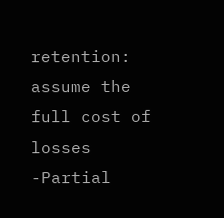retention: assume the full cost of losses
-Partial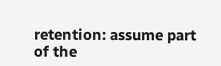retention: assume part of the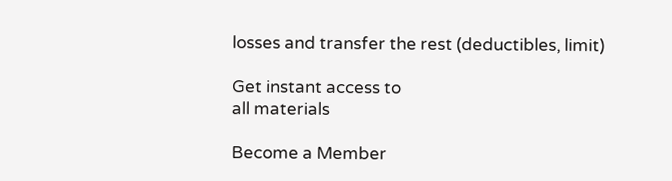losses and transfer the rest (deductibles, limit)

Get instant access to
all materials

Become a Member